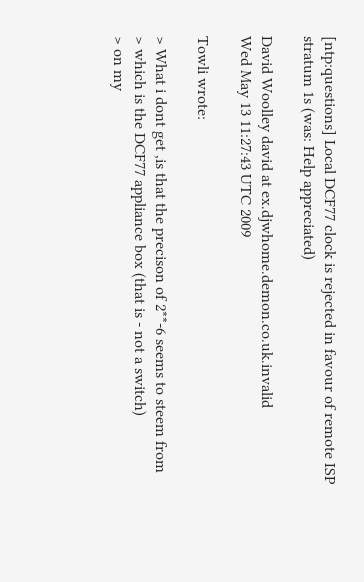[ntp:questions] Local DCF77 clock is rejected in favour of remote ISP stratum 1s (was: Help appreciated)

David Woolley david at ex.djwhome.demon.co.uk.invalid
Wed May 13 11:27:43 UTC 2009

Towli wrote:

> What i dont get ,is that the precison of 2**-6 seems to steem from
> which is the DCF77 appliance box (that is - not a switch)
> on my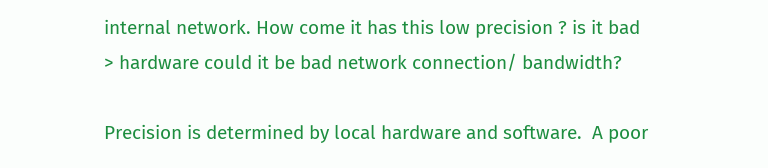internal network. How come it has this low precision ? is it bad
> hardware could it be bad network connection/ bandwidth?

Precision is determined by local hardware and software.  A poor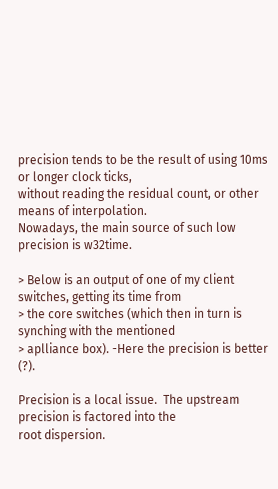precision tends to be the result of using 10ms or longer clock ticks,
without reading the residual count, or other means of interpolation.
Nowadays, the main source of such low precision is w32time.

> Below is an output of one of my client switches, getting its time from
> the core switches (which then in turn is synching with the mentioned
> aplliance box). -Here the precision is better (?).

Precision is a local issue.  The upstream precision is factored into the
root dispersion.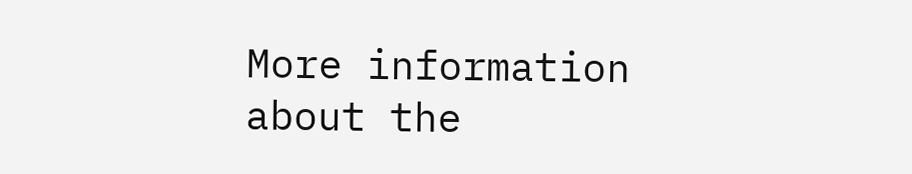More information about the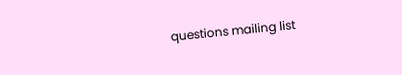questions mailing list